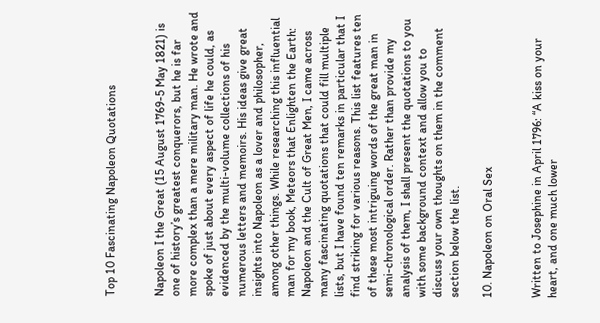Top 10 Fascinating Napoleon Quotations


Napoleon I the Great (15 August 1769-5 May 1821) is one of history’s greatest conquerors, but he is far more complex than a mere military man. He wrote and spoke of just about every aspect of life he could, as evidenced by the multi-volume collections of his numerous letters and memoirs. His ideas give great insights into Napoleon as a lover and philosopher, among other things. While researching this influential man for my book, Meteors that Enlighten the Earth: Napoleon and the Cult of Great Men, I came across many fascinating quotations that could fill multiple lists, but I have found ten remarks in particular that I find striking for various reasons. This list features ten of these most intriguing words of the great man in semi-chronological order. Rather than provide my analysis of them, I shall present the quotations to you with some background context and allow you to discuss your own thoughts on them in the comment section below the list.

10. Napoleon on Oral Sex


Written to Josephine in April 1796: “A kiss on your heart, and one much lower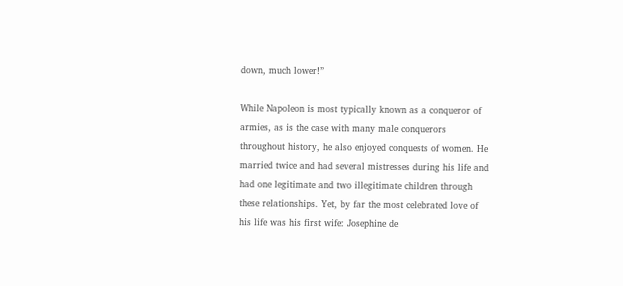down, much lower!”

While Napoleon is most typically known as a conqueror of armies, as is the case with many male conquerors throughout history, he also enjoyed conquests of women. He married twice and had several mistresses during his life and had one legitimate and two illegitimate children through these relationships. Yet, by far the most celebrated love of his life was his first wife: Josephine de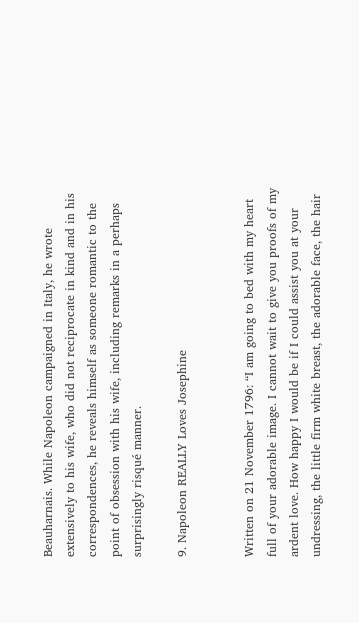Beauharnais. While Napoleon campaigned in Italy, he wrote extensively to his wife, who did not reciprocate in kind and in his correspondences, he reveals himself as someone romantic to the point of obsession with his wife, including remarks in a perhaps surprisingly risqué manner.

9. Napoleon REALLY Loves Josephine


Written on 21 November 1796: “I am going to bed with my heart full of your adorable image. I cannot wait to give you proofs of my ardent love. How happy I would be if I could assist you at your undressing, the little firm white breast, the adorable face, the hair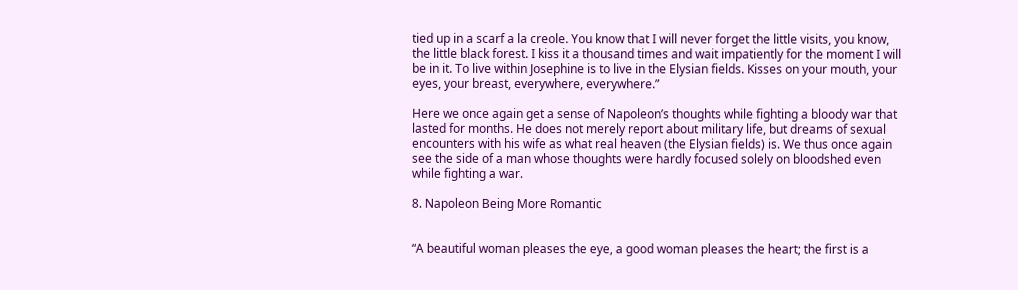tied up in a scarf a la creole. You know that I will never forget the little visits, you know, the little black forest. I kiss it a thousand times and wait impatiently for the moment I will be in it. To live within Josephine is to live in the Elysian fields. Kisses on your mouth, your eyes, your breast, everywhere, everywhere.”

Here we once again get a sense of Napoleon’s thoughts while fighting a bloody war that lasted for months. He does not merely report about military life, but dreams of sexual encounters with his wife as what real heaven (the Elysian fields) is. We thus once again see the side of a man whose thoughts were hardly focused solely on bloodshed even while fighting a war.

8. Napoleon Being More Romantic


“A beautiful woman pleases the eye, a good woman pleases the heart; the first is a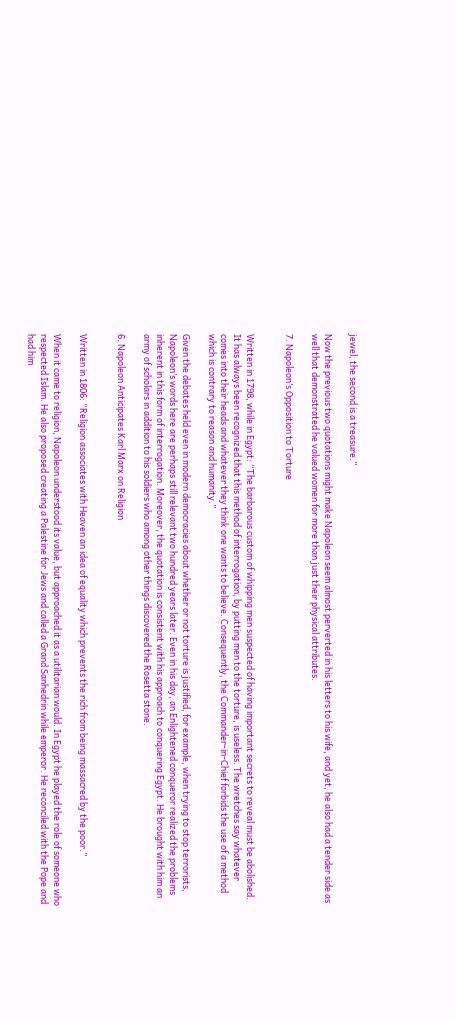jewel, the second is a treasure.”

Now the previous two quotations might make Napoleon seem almost perverted in his letters to his wife, and yet, he also had a tender side as well that demonstrated he valued women for more than just their physical attributes.

7. Napoleon’s Opposition to Torture


Written in 1798, while in Egypt: “The barbarous custom of whipping men suspected of having important secrets to reveal must be abolished. It has always been recognized that this method of interrogation, by putting men to the torture, is useless. The wretches say whatever comes into their heads and whatever they think one wants to believe. Consequently, the Commander-in-Chief forbids the use of a method which is contrary to reason and humanity.”

Given the debates held even in modern democracies about whether or not torture is justified, for example, when trying to stop terrorists, Napoleon’s words here are perhaps still relevant two hundred years later. Even in his day, an Enlightened conqueror realized the problems inherent in this form of interrogation. Moreover, the quotation is consistent with his approach to conquering Egypt. He brought with him an army of scholars in addition to his soldiers who among other things discovered the Rosetta stone.

6. Napoleon Anticipates Karl Marx on Religion


Written in 1806: “Religion associates with Heaven an idea of equality which prevents the rich from being massacred by the poor.”

When it came to religion, Napoleon understood its value, but approached it as a utilitarian would. In Egypt he played the role of someone who respected Islam. He also proposed creating a Palestine for Jews and called a Grand Sanhedrin while emperor. He reconciled with the Pope and had him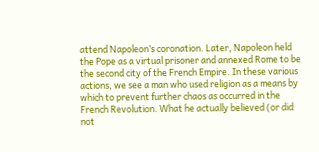attend Napoleon’s coronation. Later, Napoleon held the Pope as a virtual prisoner and annexed Rome to be the second city of the French Empire. In these various actions, we see a man who used religion as a means by which to prevent further chaos as occurred in the French Revolution. What he actually believed (or did not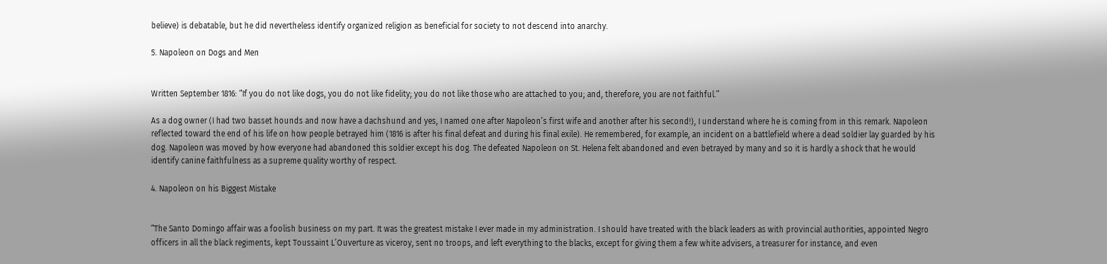believe) is debatable, but he did nevertheless identify organized religion as beneficial for society to not descend into anarchy.

5. Napoleon on Dogs and Men


Written September 1816: “If you do not like dogs, you do not like fidelity; you do not like those who are attached to you; and, therefore, you are not faithful.”

As a dog owner (I had two basset hounds and now have a dachshund and yes, I named one after Napoleon’s first wife and another after his second!), I understand where he is coming from in this remark. Napoleon reflected toward the end of his life on how people betrayed him (1816 is after his final defeat and during his final exile). He remembered, for example, an incident on a battlefield where a dead soldier lay guarded by his dog. Napoleon was moved by how everyone had abandoned this soldier except his dog. The defeated Napoleon on St. Helena felt abandoned and even betrayed by many and so it is hardly a shock that he would identify canine faithfulness as a supreme quality worthy of respect.

4. Napoleon on his Biggest Mistake


“The Santo Domingo affair was a foolish business on my part. It was the greatest mistake I ever made in my administration. I should have treated with the black leaders as with provincial authorities, appointed Negro officers in all the black regiments, kept Toussaint L’Ouverture as viceroy, sent no troops, and left everything to the blacks, except for giving them a few white advisers, a treasurer for instance, and even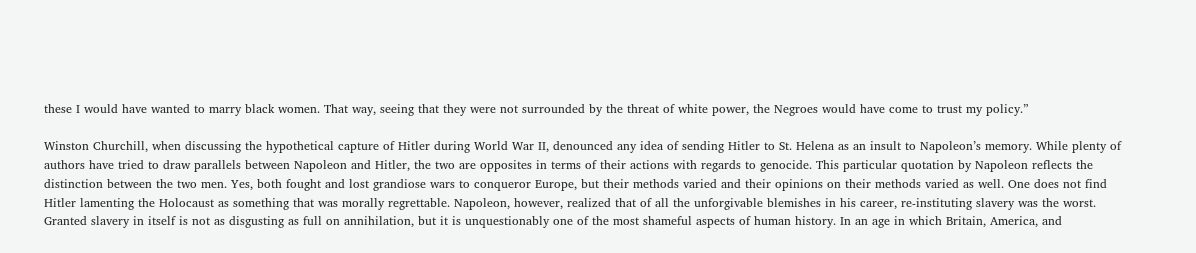these I would have wanted to marry black women. That way, seeing that they were not surrounded by the threat of white power, the Negroes would have come to trust my policy.”

Winston Churchill, when discussing the hypothetical capture of Hitler during World War II, denounced any idea of sending Hitler to St. Helena as an insult to Napoleon’s memory. While plenty of authors have tried to draw parallels between Napoleon and Hitler, the two are opposites in terms of their actions with regards to genocide. This particular quotation by Napoleon reflects the distinction between the two men. Yes, both fought and lost grandiose wars to conqueror Europe, but their methods varied and their opinions on their methods varied as well. One does not find Hitler lamenting the Holocaust as something that was morally regrettable. Napoleon, however, realized that of all the unforgivable blemishes in his career, re-instituting slavery was the worst. Granted slavery in itself is not as disgusting as full on annihilation, but it is unquestionably one of the most shameful aspects of human history. In an age in which Britain, America, and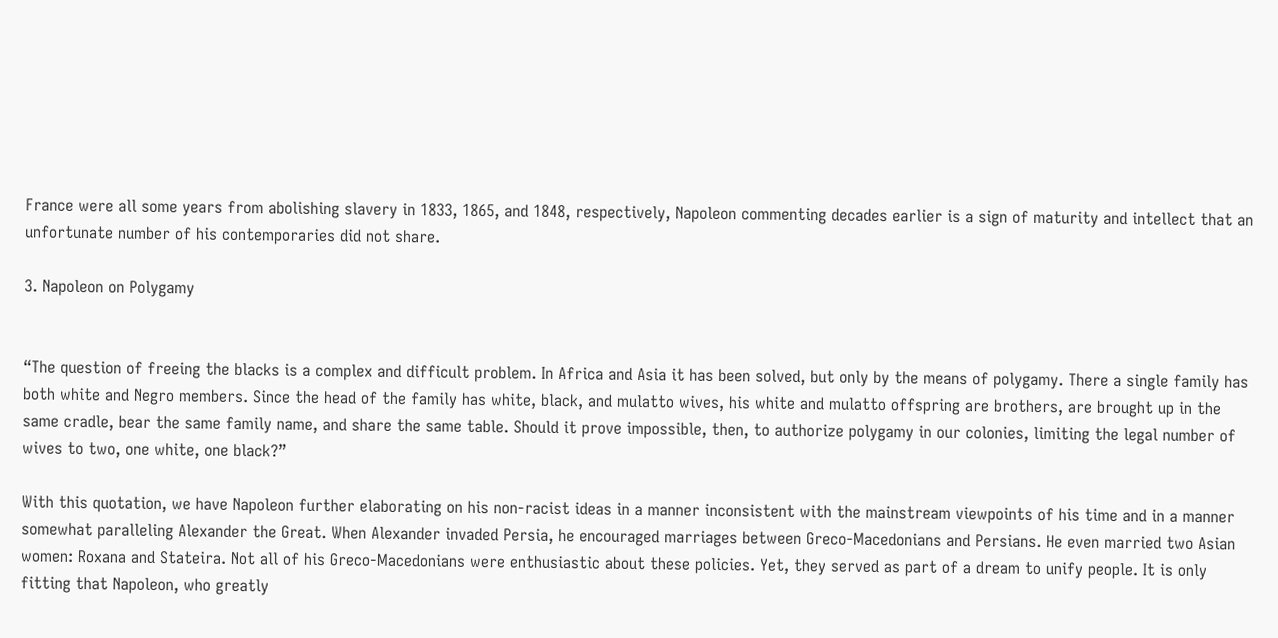France were all some years from abolishing slavery in 1833, 1865, and 1848, respectively, Napoleon commenting decades earlier is a sign of maturity and intellect that an unfortunate number of his contemporaries did not share.

3. Napoleon on Polygamy


“The question of freeing the blacks is a complex and difficult problem. In Africa and Asia it has been solved, but only by the means of polygamy. There a single family has both white and Negro members. Since the head of the family has white, black, and mulatto wives, his white and mulatto offspring are brothers, are brought up in the same cradle, bear the same family name, and share the same table. Should it prove impossible, then, to authorize polygamy in our colonies, limiting the legal number of wives to two, one white, one black?”

With this quotation, we have Napoleon further elaborating on his non-racist ideas in a manner inconsistent with the mainstream viewpoints of his time and in a manner somewhat paralleling Alexander the Great. When Alexander invaded Persia, he encouraged marriages between Greco-Macedonians and Persians. He even married two Asian women: Roxana and Stateira. Not all of his Greco-Macedonians were enthusiastic about these policies. Yet, they served as part of a dream to unify people. It is only fitting that Napoleon, who greatly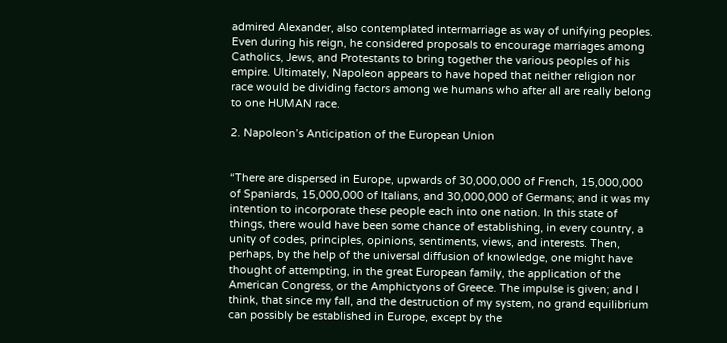admired Alexander, also contemplated intermarriage as way of unifying peoples. Even during his reign, he considered proposals to encourage marriages among Catholics, Jews, and Protestants to bring together the various peoples of his empire. Ultimately, Napoleon appears to have hoped that neither religion nor race would be dividing factors among we humans who after all are really belong to one HUMAN race.

2. Napoleon’s Anticipation of the European Union


“There are dispersed in Europe, upwards of 30,000,000 of French, 15,000,000 of Spaniards, 15,000,000 of Italians, and 30,000,000 of Germans; and it was my intention to incorporate these people each into one nation. In this state of things, there would have been some chance of establishing, in every country, a unity of codes, principles, opinions, sentiments, views, and interests. Then, perhaps, by the help of the universal diffusion of knowledge, one might have thought of attempting, in the great European family, the application of the American Congress, or the Amphictyons of Greece. The impulse is given; and I think, that since my fall, and the destruction of my system, no grand equilibrium can possibly be established in Europe, except by the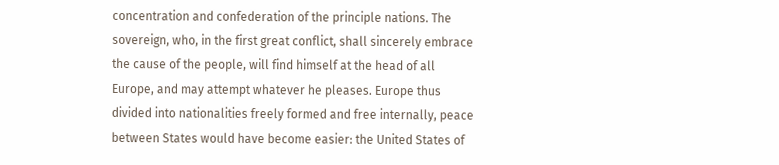concentration and confederation of the principle nations. The sovereign, who, in the first great conflict, shall sincerely embrace the cause of the people, will find himself at the head of all Europe, and may attempt whatever he pleases. Europe thus divided into nationalities freely formed and free internally, peace between States would have become easier: the United States of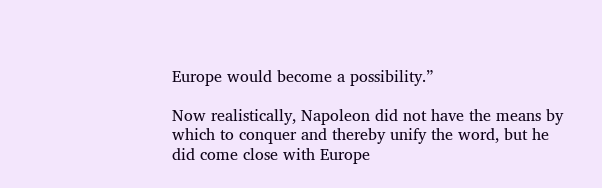Europe would become a possibility.”

Now realistically, Napoleon did not have the means by which to conquer and thereby unify the word, but he did come close with Europe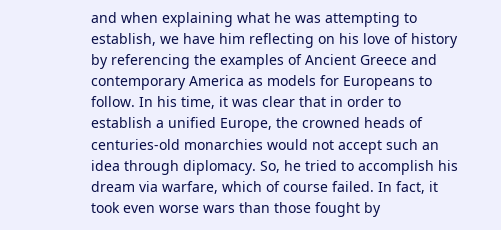and when explaining what he was attempting to establish, we have him reflecting on his love of history by referencing the examples of Ancient Greece and contemporary America as models for Europeans to follow. In his time, it was clear that in order to establish a unified Europe, the crowned heads of centuries-old monarchies would not accept such an idea through diplomacy. So, he tried to accomplish his dream via warfare, which of course failed. In fact, it took even worse wars than those fought by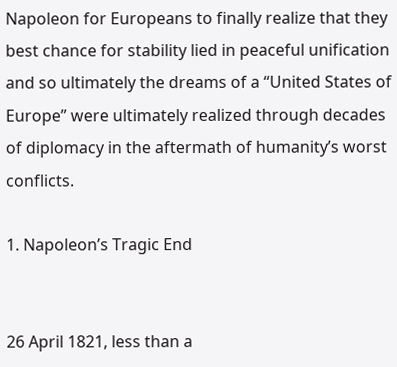Napoleon for Europeans to finally realize that they best chance for stability lied in peaceful unification and so ultimately the dreams of a “United States of Europe” were ultimately realized through decades of diplomacy in the aftermath of humanity’s worst conflicts.

1. Napoleon’s Tragic End


26 April 1821, less than a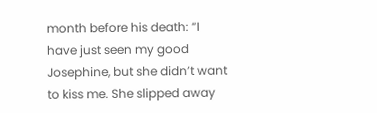month before his death: “I have just seen my good Josephine, but she didn’t want to kiss me. She slipped away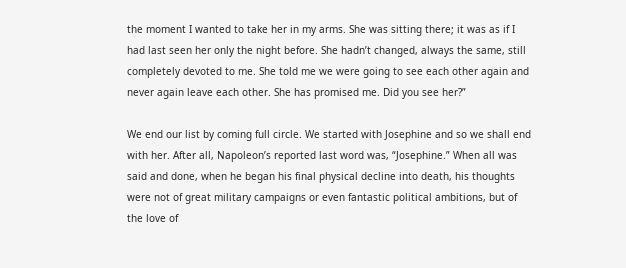the moment I wanted to take her in my arms. She was sitting there; it was as if I had last seen her only the night before. She hadn’t changed, always the same, still completely devoted to me. She told me we were going to see each other again and never again leave each other. She has promised me. Did you see her?”

We end our list by coming full circle. We started with Josephine and so we shall end with her. After all, Napoleon’s reported last word was, “Josephine.” When all was said and done, when he began his final physical decline into death, his thoughts were not of great military campaigns or even fantastic political ambitions, but of the love of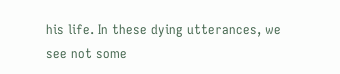his life. In these dying utterances, we see not some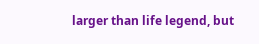larger than life legend, but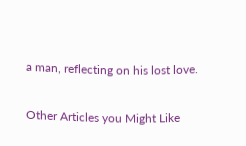a man, reflecting on his lost love.

Other Articles you Might Like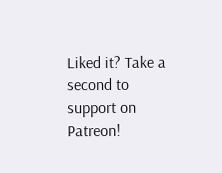Liked it? Take a second to support on Patreon!